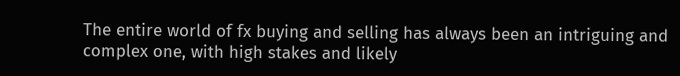The entire world of fx buying and selling has always been an intriguing and complex one, with high stakes and likely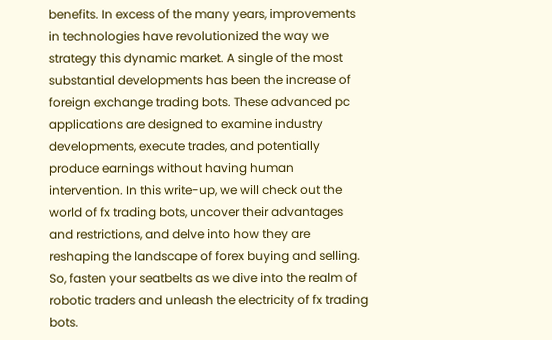benefits. In excess of the many years, improvements in technologies have revolutionized the way we strategy this dynamic market. A single of the most substantial developments has been the increase of foreign exchange trading bots. These advanced pc applications are designed to examine industry developments, execute trades, and potentially produce earnings without having human intervention. In this write-up, we will check out the world of fx trading bots, uncover their advantages and restrictions, and delve into how they are reshaping the landscape of forex buying and selling. So, fasten your seatbelts as we dive into the realm of robotic traders and unleash the electricity of fx trading bots.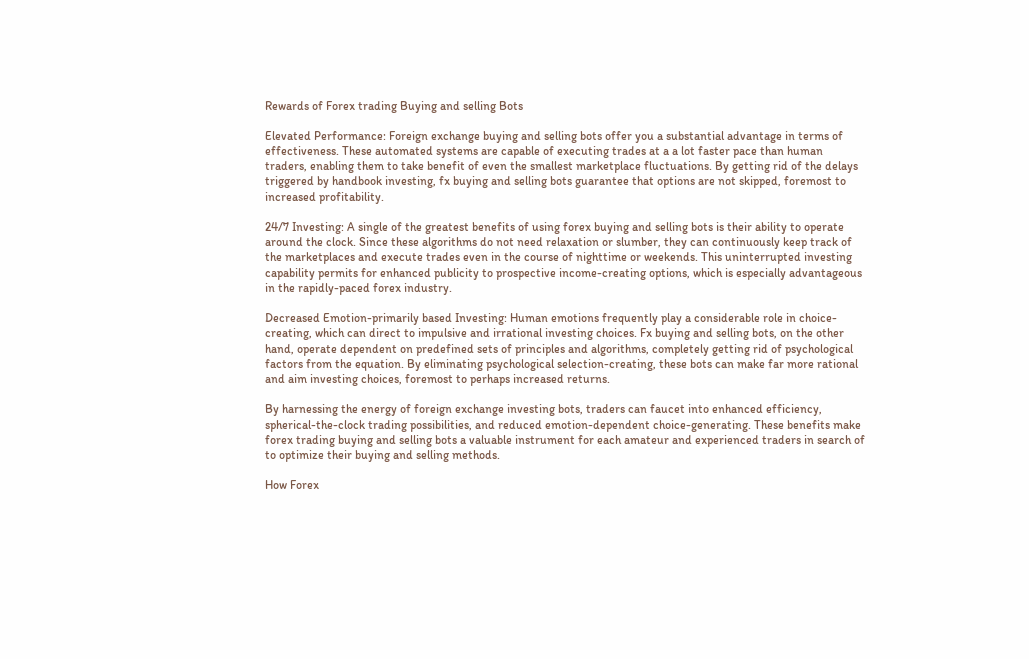Rewards of Forex trading Buying and selling Bots

Elevated Performance: Foreign exchange buying and selling bots offer you a substantial advantage in terms of effectiveness. These automated systems are capable of executing trades at a a lot faster pace than human traders, enabling them to take benefit of even the smallest marketplace fluctuations. By getting rid of the delays triggered by handbook investing, fx buying and selling bots guarantee that options are not skipped, foremost to increased profitability.

24/7 Investing: A single of the greatest benefits of using forex buying and selling bots is their ability to operate around the clock. Since these algorithms do not need relaxation or slumber, they can continuously keep track of the marketplaces and execute trades even in the course of nighttime or weekends. This uninterrupted investing capability permits for enhanced publicity to prospective income-creating options, which is especially advantageous in the rapidly-paced forex industry.

Decreased Emotion-primarily based Investing: Human emotions frequently play a considerable role in choice-creating, which can direct to impulsive and irrational investing choices. Fx buying and selling bots, on the other hand, operate dependent on predefined sets of principles and algorithms, completely getting rid of psychological factors from the equation. By eliminating psychological selection-creating, these bots can make far more rational and aim investing choices, foremost to perhaps increased returns.

By harnessing the energy of foreign exchange investing bots, traders can faucet into enhanced efficiency, spherical-the-clock trading possibilities, and reduced emotion-dependent choice-generating. These benefits make forex trading buying and selling bots a valuable instrument for each amateur and experienced traders in search of to optimize their buying and selling methods.

How Forex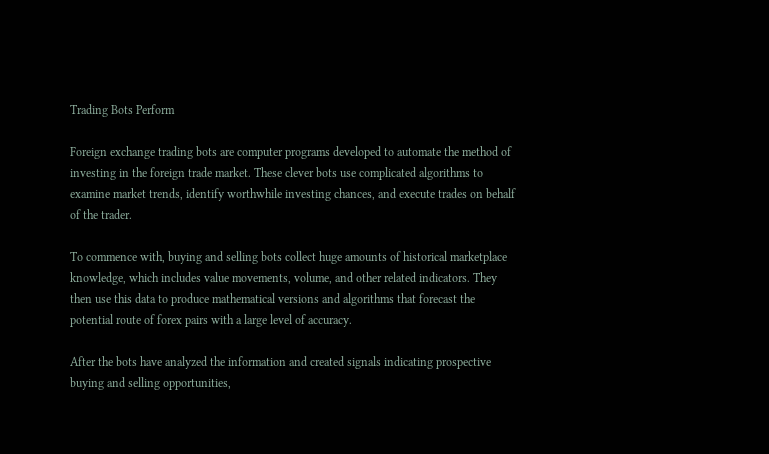Trading Bots Perform

Foreign exchange trading bots are computer programs developed to automate the method of investing in the foreign trade market. These clever bots use complicated algorithms to examine market trends, identify worthwhile investing chances, and execute trades on behalf of the trader.

To commence with, buying and selling bots collect huge amounts of historical marketplace knowledge, which includes value movements, volume, and other related indicators. They then use this data to produce mathematical versions and algorithms that forecast the potential route of forex pairs with a large level of accuracy.

After the bots have analyzed the information and created signals indicating prospective buying and selling opportunities,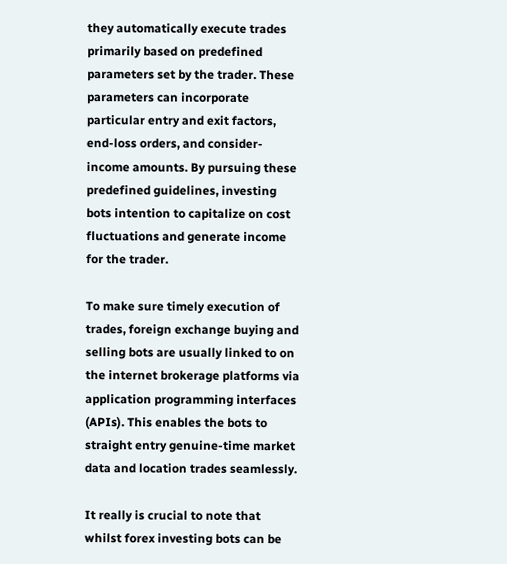they automatically execute trades primarily based on predefined parameters set by the trader. These parameters can incorporate particular entry and exit factors, end-loss orders, and consider-income amounts. By pursuing these predefined guidelines, investing bots intention to capitalize on cost fluctuations and generate income for the trader.

To make sure timely execution of trades, foreign exchange buying and selling bots are usually linked to on the internet brokerage platforms via application programming interfaces (APIs). This enables the bots to straight entry genuine-time market data and location trades seamlessly.

It really is crucial to note that whilst forex investing bots can be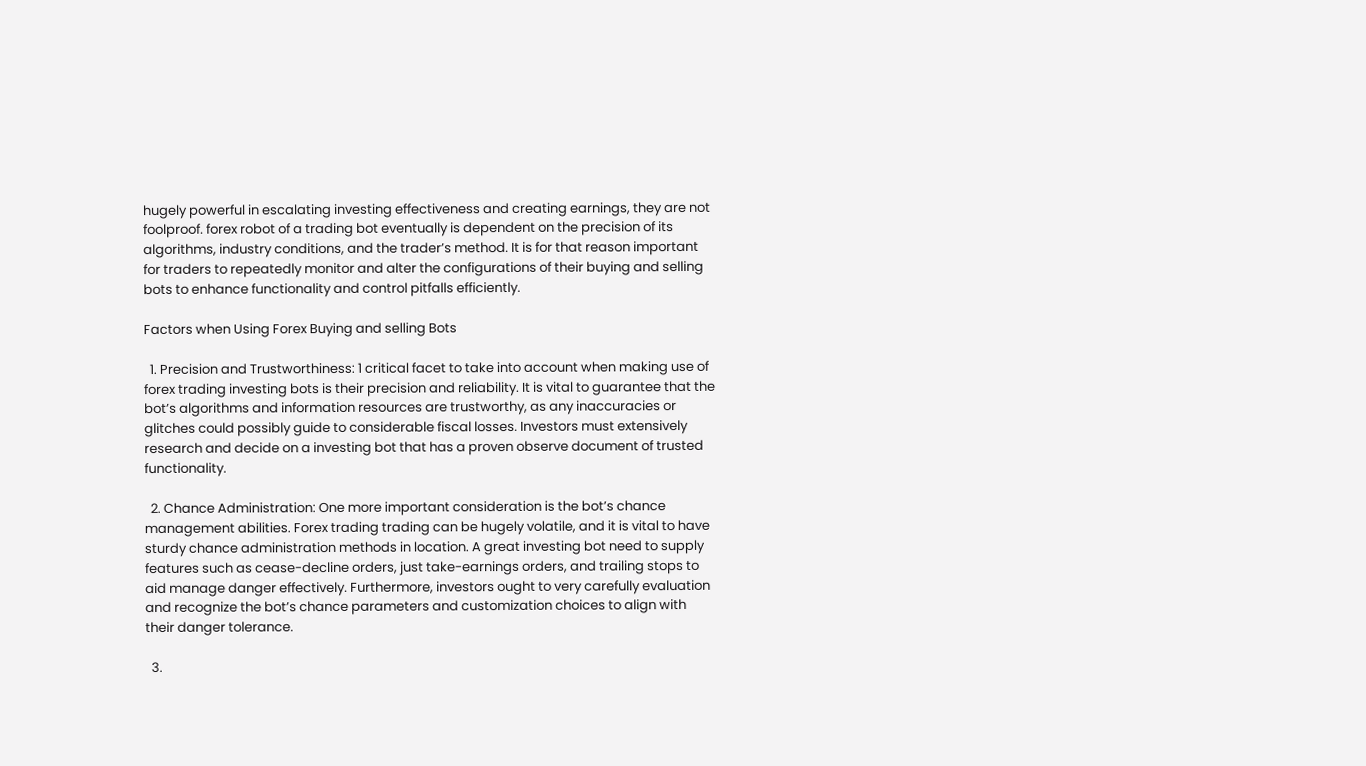hugely powerful in escalating investing effectiveness and creating earnings, they are not foolproof. forex robot of a trading bot eventually is dependent on the precision of its algorithms, industry conditions, and the trader’s method. It is for that reason important for traders to repeatedly monitor and alter the configurations of their buying and selling bots to enhance functionality and control pitfalls efficiently.

Factors when Using Forex Buying and selling Bots

  1. Precision and Trustworthiness: 1 critical facet to take into account when making use of forex trading investing bots is their precision and reliability. It is vital to guarantee that the bot’s algorithms and information resources are trustworthy, as any inaccuracies or glitches could possibly guide to considerable fiscal losses. Investors must extensively research and decide on a investing bot that has a proven observe document of trusted functionality.

  2. Chance Administration: One more important consideration is the bot’s chance management abilities. Forex trading trading can be hugely volatile, and it is vital to have sturdy chance administration methods in location. A great investing bot need to supply features such as cease-decline orders, just take-earnings orders, and trailing stops to aid manage danger effectively. Furthermore, investors ought to very carefully evaluation and recognize the bot’s chance parameters and customization choices to align with their danger tolerance.

  3.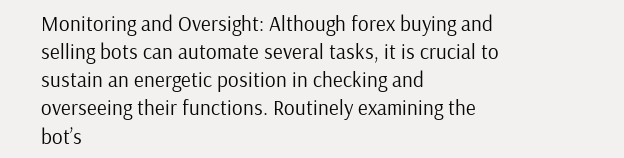Monitoring and Oversight: Although forex buying and selling bots can automate several tasks, it is crucial to sustain an energetic position in checking and overseeing their functions. Routinely examining the bot’s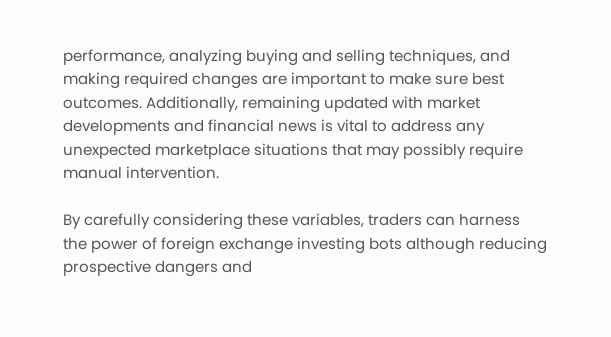performance, analyzing buying and selling techniques, and making required changes are important to make sure best outcomes. Additionally, remaining updated with market developments and financial news is vital to address any unexpected marketplace situations that may possibly require manual intervention.

By carefully considering these variables, traders can harness the power of foreign exchange investing bots although reducing prospective dangers and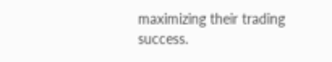maximizing their trading success.